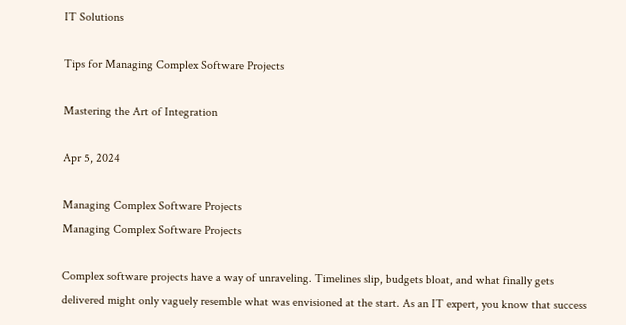IT Solutions

Tips for Managing Complex Software Projects

Mastering the Art of Integration

Apr 5, 2024

Managing Complex Software Projects
Managing Complex Software Projects

Complex software projects have a way of unraveling. Timelines slip, budgets bloat, and what finally gets delivered might only vaguely resemble what was envisioned at the start. As an IT expert, you know that success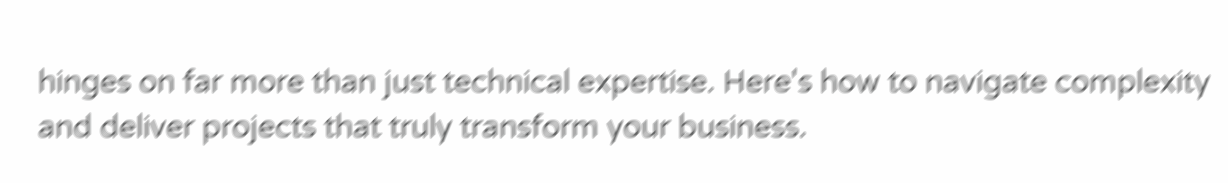hinges on far more than just technical expertise. Here's how to navigate complexity and deliver projects that truly transform your business.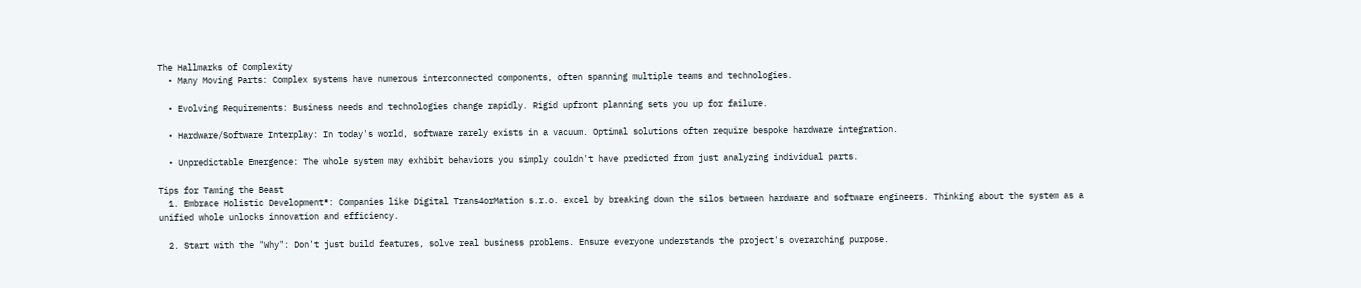The Hallmarks of Complexity
  • Many Moving Parts: Complex systems have numerous interconnected components, often spanning multiple teams and technologies.

  • Evolving Requirements: Business needs and technologies change rapidly. Rigid upfront planning sets you up for failure.

  • Hardware/Software Interplay: In today's world, software rarely exists in a vacuum. Optimal solutions often require bespoke hardware integration.

  • Unpredictable Emergence: The whole system may exhibit behaviors you simply couldn't have predicted from just analyzing individual parts.

Tips for Taming the Beast
  1. Embrace Holistic Development®: Companies like Digital Trans4orMation s.r.o. excel by breaking down the silos between hardware and software engineers. Thinking about the system as a unified whole unlocks innovation and efficiency.

  2. Start with the "Why": Don't just build features, solve real business problems. Ensure everyone understands the project's overarching purpose.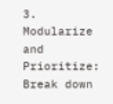3. Modularize and Prioritize: Break down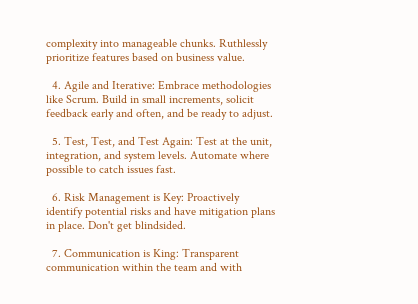complexity into manageable chunks. Ruthlessly prioritize features based on business value.

  4. Agile and Iterative: Embrace methodologies like Scrum. Build in small increments, solicit feedback early and often, and be ready to adjust.

  5. Test, Test, and Test Again: Test at the unit, integration, and system levels. Automate where possible to catch issues fast.

  6. Risk Management is Key: Proactively identify potential risks and have mitigation plans in place. Don't get blindsided.

  7. Communication is King: Transparent communication within the team and with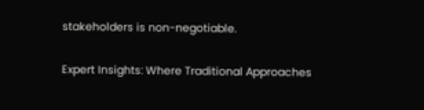stakeholders is non-negotiable.

Expert Insights: Where Traditional Approaches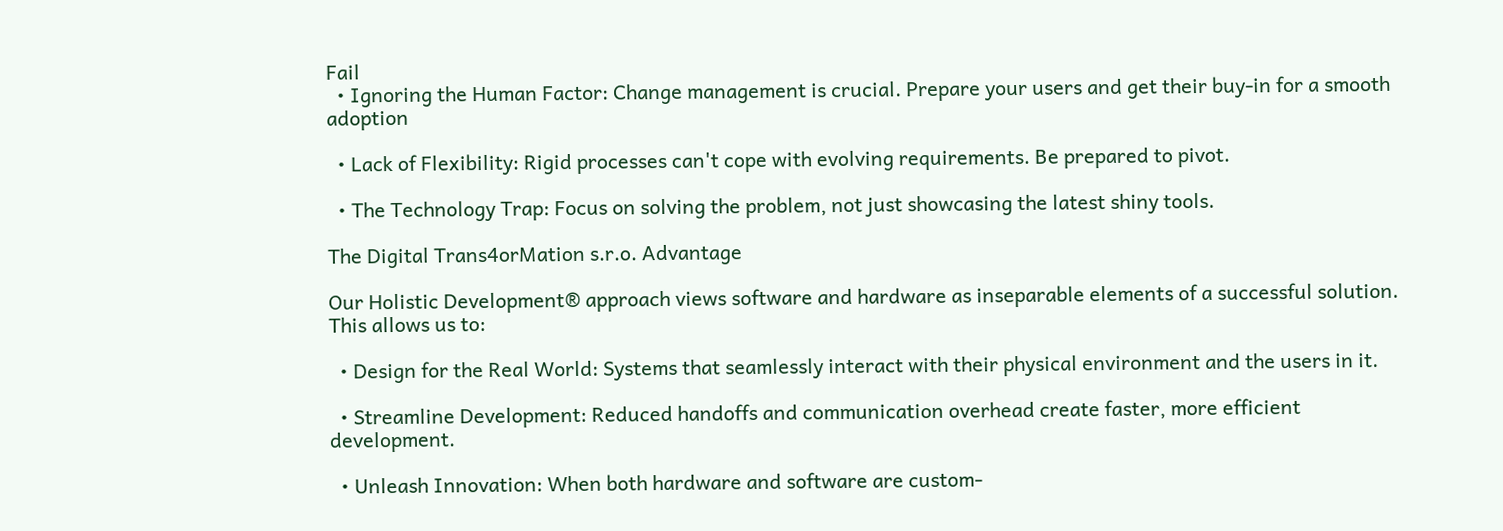Fail
  • Ignoring the Human Factor: Change management is crucial. Prepare your users and get their buy-in for a smooth adoption

  • Lack of Flexibility: Rigid processes can't cope with evolving requirements. Be prepared to pivot.

  • The Technology Trap: Focus on solving the problem, not just showcasing the latest shiny tools.

The Digital Trans4orMation s.r.o. Advantage

Our Holistic Development® approach views software and hardware as inseparable elements of a successful solution. This allows us to:

  • Design for the Real World: Systems that seamlessly interact with their physical environment and the users in it.

  • Streamline Development: Reduced handoffs and communication overhead create faster, more efficient development.

  • Unleash Innovation: When both hardware and software are custom-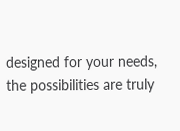designed for your needs, the possibilities are truly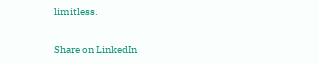limitless.

Share on LinkedIn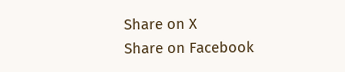Share on X
Share on Facebook